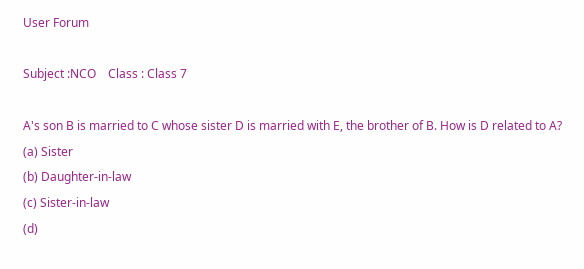User Forum

Subject :NCO    Class : Class 7

A's son B is married to C whose sister D is married with E, the brother of B. How is D related to A?
(a) Sister
(b) Daughter-in-law
(c) Sister-in-law
(d)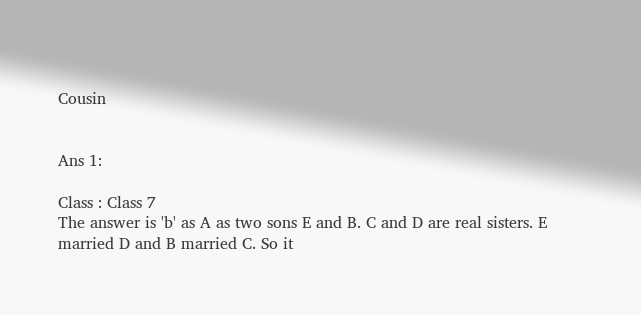Cousin


Ans 1:

Class : Class 7
The answer is 'b' as A as two sons E and B. C and D are real sisters. E married D and B married C. So it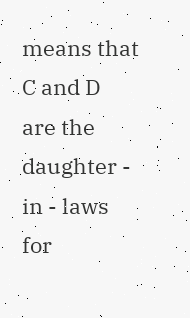means that C and D are the daughter - in - laws for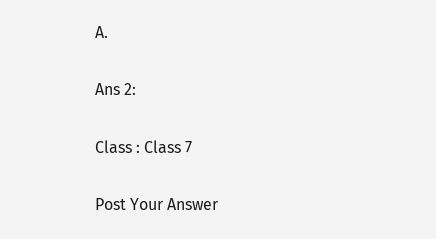A.

Ans 2:

Class : Class 7

Post Your Answer